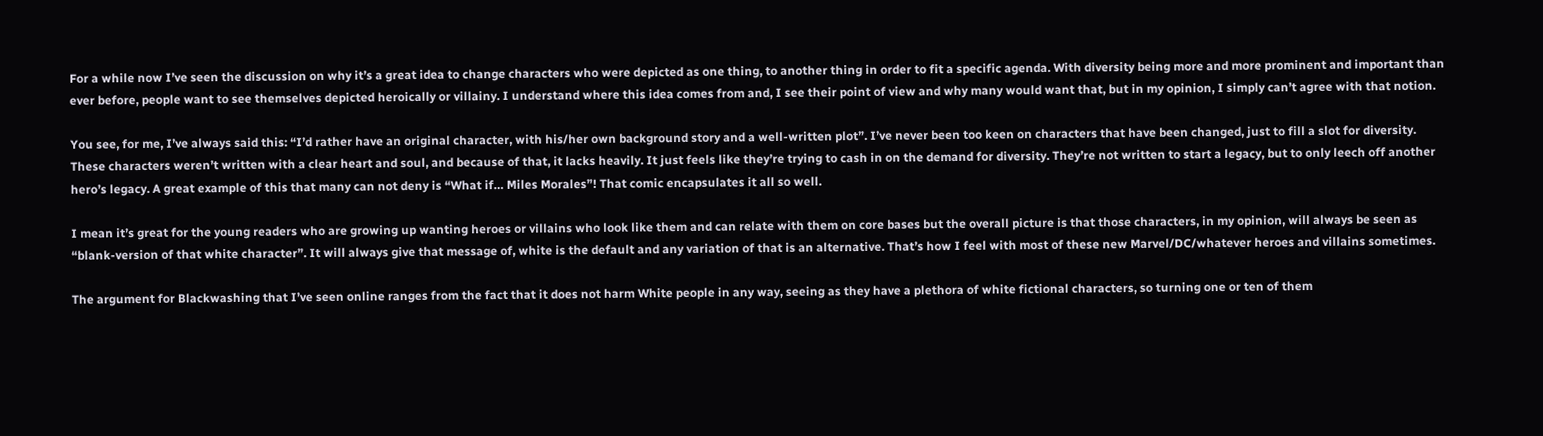For a while now I’ve seen the discussion on why it’s a great idea to change characters who were depicted as one thing, to another thing in order to fit a specific agenda. With diversity being more and more prominent and important than ever before, people want to see themselves depicted heroically or villainy. I understand where this idea comes from and, I see their point of view and why many would want that, but in my opinion, I simply can’t agree with that notion.

You see, for me, I’ve always said this: “I’d rather have an original character, with his/her own background story and a well-written plot”. I’ve never been too keen on characters that have been changed, just to fill a slot for diversity. These characters weren’t written with a clear heart and soul, and because of that, it lacks heavily. It just feels like they’re trying to cash in on the demand for diversity. They’re not written to start a legacy, but to only leech off another hero’s legacy. A great example of this that many can not deny is “What if… Miles Morales”! That comic encapsulates it all so well.

I mean it’s great for the young readers who are growing up wanting heroes or villains who look like them and can relate with them on core bases but the overall picture is that those characters, in my opinion, will always be seen as “blank-version of that white character”. It will always give that message of, white is the default and any variation of that is an alternative. That’s how I feel with most of these new Marvel/DC/whatever heroes and villains sometimes.

The argument for Blackwashing that I’ve seen online ranges from the fact that it does not harm White people in any way, seeing as they have a plethora of white fictional characters, so turning one or ten of them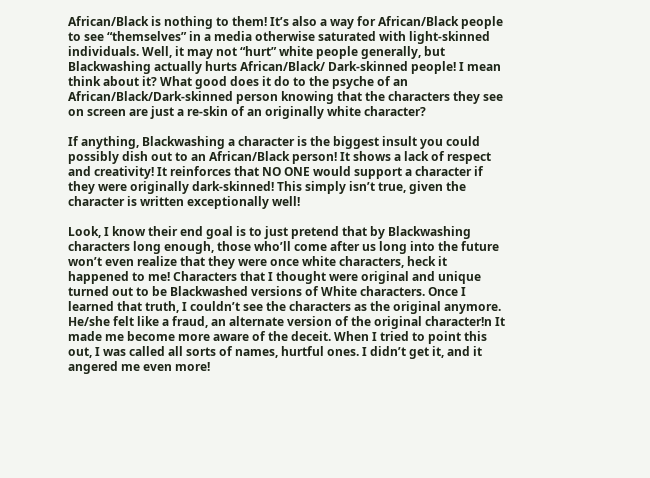African/Black is nothing to them! It’s also a way for African/Black people to see “themselves” in a media otherwise saturated with light-skinned individuals. Well, it may not “hurt” white people generally, but Blackwashing actually hurts African/Black/ Dark-skinned people! I mean think about it? What good does it do to the psyche of an African/Black/Dark-skinned person knowing that the characters they see on screen are just a re-skin of an originally white character?

If anything, Blackwashing a character is the biggest insult you could possibly dish out to an African/Black person! It shows a lack of respect and creativity! It reinforces that NO ONE would support a character if they were originally dark-skinned! This simply isn’t true, given the character is written exceptionally well!

Look, I know their end goal is to just pretend that by Blackwashing characters long enough, those who’ll come after us long into the future won’t even realize that they were once white characters, heck it happened to me! Characters that I thought were original and unique turned out to be Blackwashed versions of White characters. Once I learned that truth, I couldn’t see the characters as the original anymore. He/she felt like a fraud, an alternate version of the original character!n It made me become more aware of the deceit. When I tried to point this out, I was called all sorts of names, hurtful ones. I didn’t get it, and it angered me even more!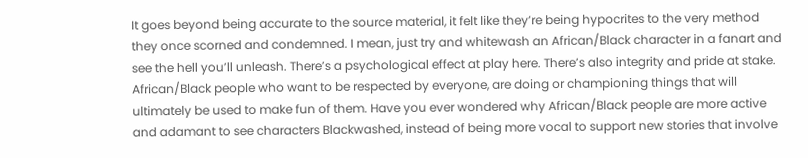It goes beyond being accurate to the source material, it felt like they’re being hypocrites to the very method they once scorned and condemned. I mean, just try and whitewash an African/Black character in a fanart and see the hell you’ll unleash. There’s a psychological effect at play here. There’s also integrity and pride at stake. African/Black people who want to be respected by everyone, are doing or championing things that will ultimately be used to make fun of them. Have you ever wondered why African/Black people are more active and adamant to see characters Blackwashed, instead of being more vocal to support new stories that involve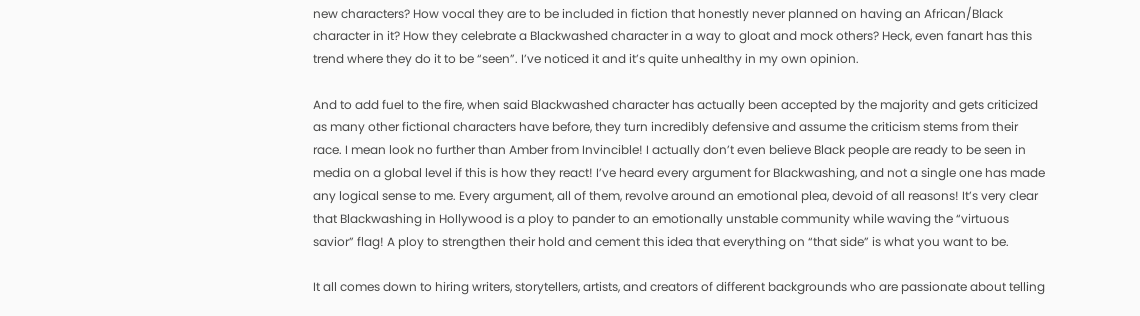new characters? How vocal they are to be included in fiction that honestly never planned on having an African/Black character in it? How they celebrate a Blackwashed character in a way to gloat and mock others? Heck, even fanart has this trend where they do it to be “seen”. I’ve noticed it and it’s quite unhealthy in my own opinion.

And to add fuel to the fire, when said Blackwashed character has actually been accepted by the majority and gets criticized as many other fictional characters have before, they turn incredibly defensive and assume the criticism stems from their race. I mean look no further than Amber from Invincible! I actually don’t even believe Black people are ready to be seen in media on a global level if this is how they react! I’ve heard every argument for Blackwashing, and not a single one has made any logical sense to me. Every argument, all of them, revolve around an emotional plea, devoid of all reasons! It’s very clear that Blackwashing in Hollywood is a ploy to pander to an emotionally unstable community while waving the “virtuous savior” flag! A ploy to strengthen their hold and cement this idea that everything on “that side” is what you want to be.

It all comes down to hiring writers, storytellers, artists, and creators of different backgrounds who are passionate about telling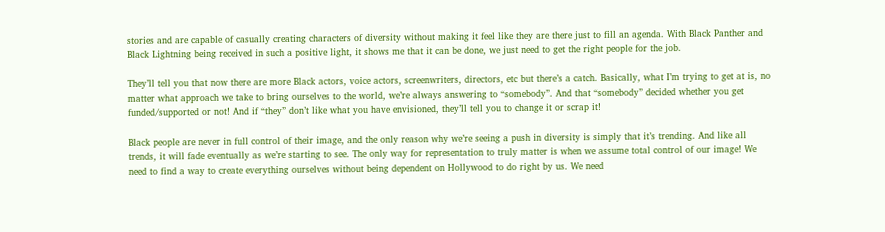stories and are capable of casually creating characters of diversity without making it feel like they are there just to fill an agenda. With Black Panther and Black Lightning being received in such a positive light, it shows me that it can be done, we just need to get the right people for the job.

They’ll tell you that now there are more Black actors, voice actors, screenwriters, directors, etc but there’s a catch. Basically, what I’m trying to get at is, no matter what approach we take to bring ourselves to the world, we’re always answering to “somebody”. And that “somebody” decided whether you get funded/supported or not! And if “they” don’t like what you have envisioned, they’ll tell you to change it or scrap it!

Black people are never in full control of their image, and the only reason why we’re seeing a push in diversity is simply that it’s trending. And like all trends, it will fade eventually as we’re starting to see. The only way for representation to truly matter is when we assume total control of our image! We need to find a way to create everything ourselves without being dependent on Hollywood to do right by us. We need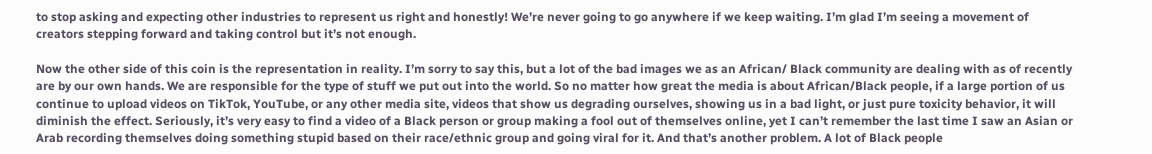to stop asking and expecting other industries to represent us right and honestly! We’re never going to go anywhere if we keep waiting. I’m glad I’m seeing a movement of creators stepping forward and taking control but it’s not enough.

Now the other side of this coin is the representation in reality. I’m sorry to say this, but a lot of the bad images we as an African/ Black community are dealing with as of recently are by our own hands. We are responsible for the type of stuff we put out into the world. So no matter how great the media is about African/Black people, if a large portion of us continue to upload videos on TikTok, YouTube, or any other media site, videos that show us degrading ourselves, showing us in a bad light, or just pure toxicity behavior, it will diminish the effect. Seriously, it’s very easy to find a video of a Black person or group making a fool out of themselves online, yet I can’t remember the last time I saw an Asian or Arab recording themselves doing something stupid based on their race/ethnic group and going viral for it. And that’s another problem. A lot of Black people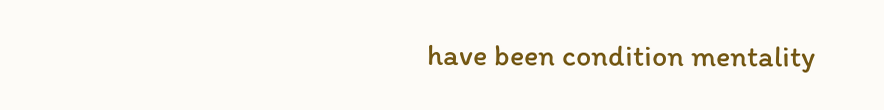have been condition mentality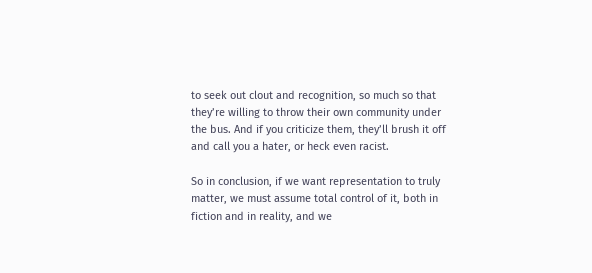to seek out clout and recognition, so much so that they’re willing to throw their own community under the bus. And if you criticize them, they’ll brush it off and call you a hater, or heck even racist.

So in conclusion, if we want representation to truly matter, we must assume total control of it, both in fiction and in reality, and we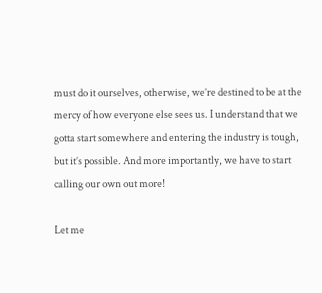must do it ourselves, otherwise, we’re destined to be at the mercy of how everyone else sees us. I understand that we gotta start somewhere and entering the industry is tough, but it’s possible. And more importantly, we have to start calling our own out more!

Let me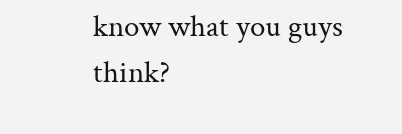know what you guys think?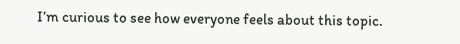I’m curious to see how everyone feels about this topic.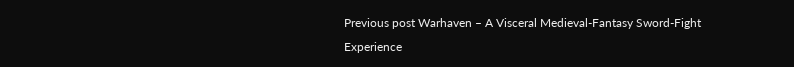Previous post Warhaven – A Visceral Medieval-Fantasy Sword-Fight Experience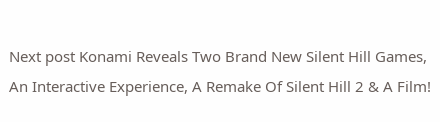Next post Konami Reveals Two Brand New Silent Hill Games, An Interactive Experience, A Remake Of Silent Hill 2 & A Film!